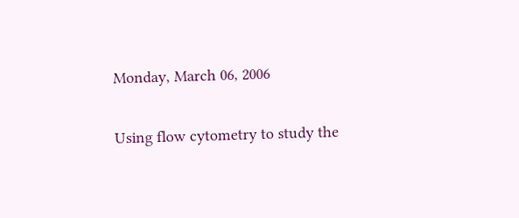Monday, March 06, 2006

Using flow cytometry to study the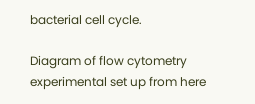bacterial cell cycle.

Diagram of flow cytometry experimental set up from here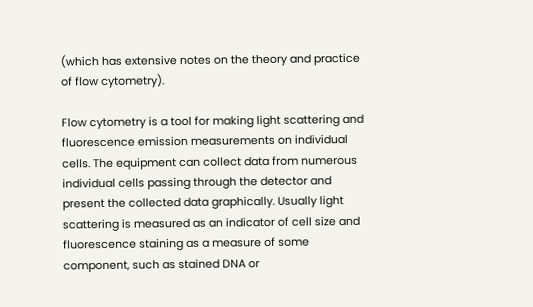(which has extensive notes on the theory and practice of flow cytometry).

Flow cytometry is a tool for making light scattering and fluorescence emission measurements on individual cells. The equipment can collect data from numerous individual cells passing through the detector and present the collected data graphically. Usually light scattering is measured as an indicator of cell size and fluorescence staining as a measure of some component, such as stained DNA or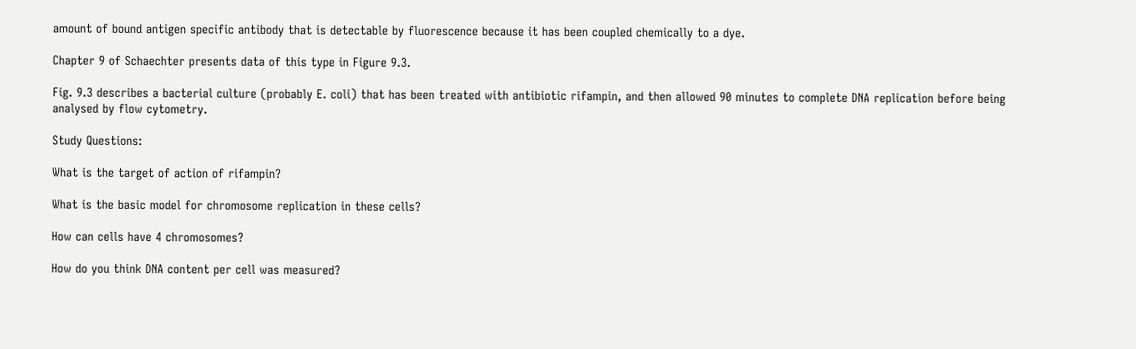amount of bound antigen specific antibody that is detectable by fluorescence because it has been coupled chemically to a dye.

Chapter 9 of Schaechter presents data of this type in Figure 9.3.

Fig. 9.3 describes a bacterial culture (probably E. coli) that has been treated with antibiotic rifampin, and then allowed 90 minutes to complete DNA replication before being analysed by flow cytometry.

Study Questions:

What is the target of action of rifampin?

What is the basic model for chromosome replication in these cells?

How can cells have 4 chromosomes?

How do you think DNA content per cell was measured?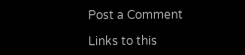Post a Comment

Links to this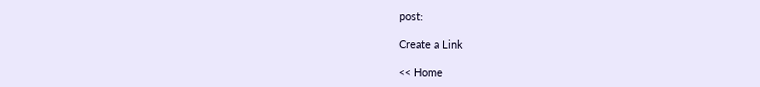post:

Create a Link

<< Home